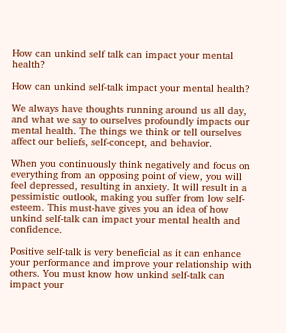How can unkind self talk can impact your mental health?

How can unkind self-talk impact your mental health?

We always have thoughts running around us all day, and what we say to ourselves profoundly impacts our mental health. The things we think or tell ourselves affect our beliefs, self-concept, and behavior.

When you continuously think negatively and focus on everything from an opposing point of view, you will feel depressed, resulting in anxiety. It will result in a pessimistic outlook, making you suffer from low self-esteem. This must-have gives you an idea of how unkind self-talk can impact your mental health and confidence.

Positive self-talk is very beneficial as it can enhance your performance and improve your relationship with others. You must know how unkind self-talk can impact your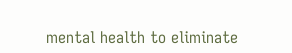mental health to eliminate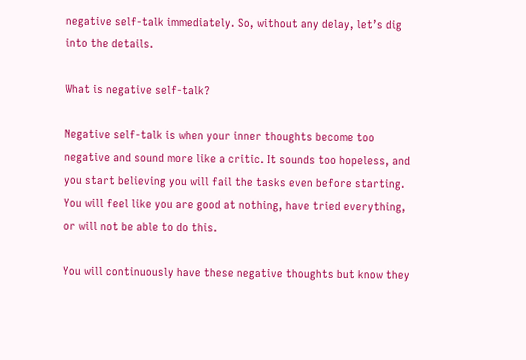negative self-talk immediately. So, without any delay, let’s dig into the details.

What is negative self-talk?

Negative self-talk is when your inner thoughts become too negative and sound more like a critic. It sounds too hopeless, and you start believing you will fail the tasks even before starting. You will feel like you are good at nothing, have tried everything, or will not be able to do this.

You will continuously have these negative thoughts but know they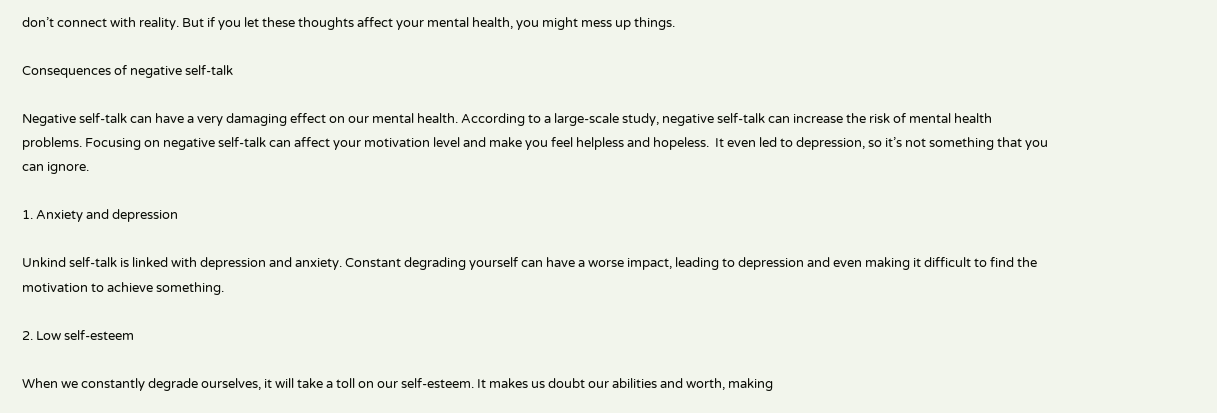don’t connect with reality. But if you let these thoughts affect your mental health, you might mess up things.

Consequences of negative self-talk

Negative self-talk can have a very damaging effect on our mental health. According to a large-scale study, negative self-talk can increase the risk of mental health problems. Focusing on negative self-talk can affect your motivation level and make you feel helpless and hopeless.  It even led to depression, so it’s not something that you can ignore.

1. Anxiety and depression

Unkind self-talk is linked with depression and anxiety. Constant degrading yourself can have a worse impact, leading to depression and even making it difficult to find the motivation to achieve something.

2. Low self-esteem

When we constantly degrade ourselves, it will take a toll on our self-esteem. It makes us doubt our abilities and worth, making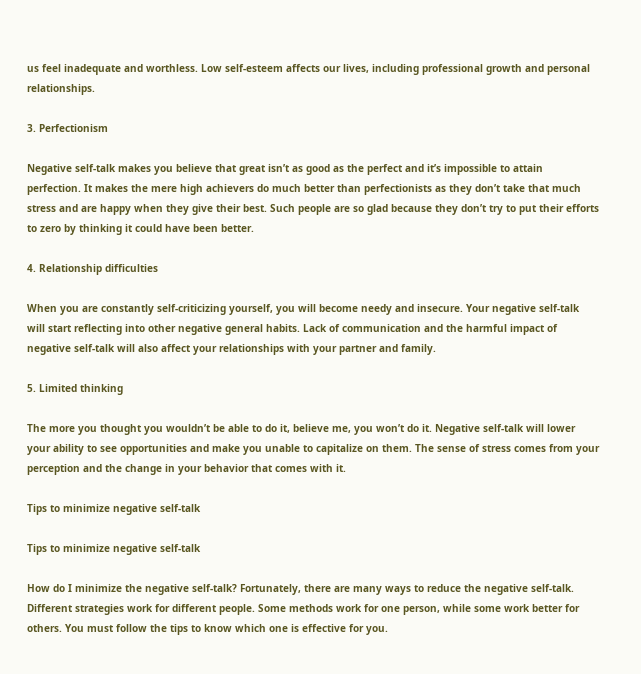us feel inadequate and worthless. Low self-esteem affects our lives, including professional growth and personal relationships.

3. Perfectionism

Negative self-talk makes you believe that great isn’t as good as the perfect and it’s impossible to attain perfection. It makes the mere high achievers do much better than perfectionists as they don’t take that much stress and are happy when they give their best. Such people are so glad because they don’t try to put their efforts to zero by thinking it could have been better.

4. Relationship difficulties

When you are constantly self-criticizing yourself, you will become needy and insecure. Your negative self-talk will start reflecting into other negative general habits. Lack of communication and the harmful impact of negative self-talk will also affect your relationships with your partner and family.

5. Limited thinking

The more you thought you wouldn’t be able to do it, believe me, you won’t do it. Negative self-talk will lower your ability to see opportunities and make you unable to capitalize on them. The sense of stress comes from your perception and the change in your behavior that comes with it.

Tips to minimize negative self-talk

Tips to minimize negative self-talk

How do I minimize the negative self-talk? Fortunately, there are many ways to reduce the negative self-talk. Different strategies work for different people. Some methods work for one person, while some work better for others. You must follow the tips to know which one is effective for you.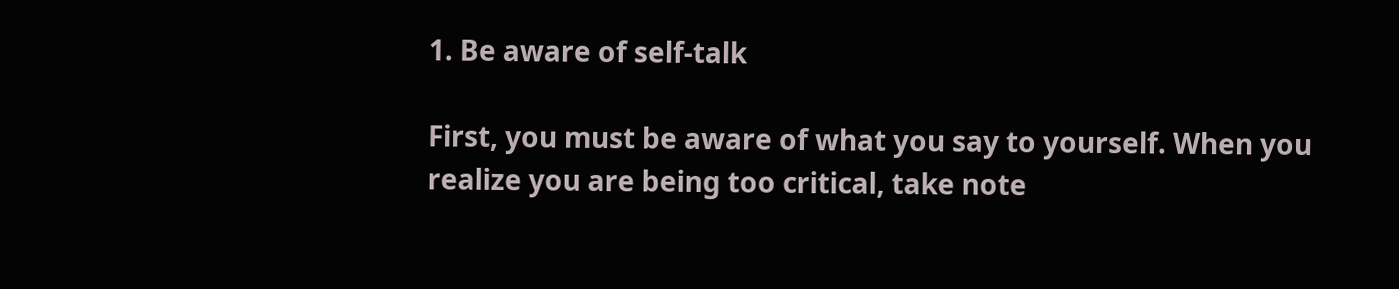1. Be aware of self-talk

First, you must be aware of what you say to yourself. When you realize you are being too critical, take note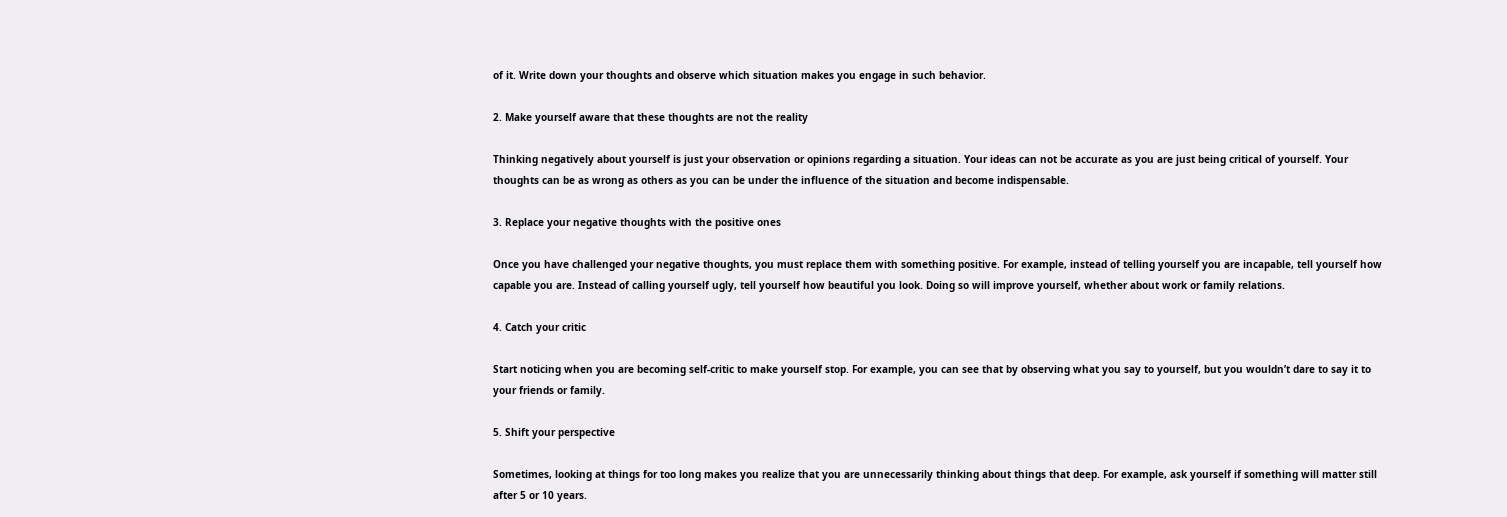of it. Write down your thoughts and observe which situation makes you engage in such behavior.

2. Make yourself aware that these thoughts are not the reality

Thinking negatively about yourself is just your observation or opinions regarding a situation. Your ideas can not be accurate as you are just being critical of yourself. Your thoughts can be as wrong as others as you can be under the influence of the situation and become indispensable.

3. Replace your negative thoughts with the positive ones

Once you have challenged your negative thoughts, you must replace them with something positive. For example, instead of telling yourself you are incapable, tell yourself how capable you are. Instead of calling yourself ugly, tell yourself how beautiful you look. Doing so will improve yourself, whether about work or family relations.

4. Catch your critic

Start noticing when you are becoming self-critic to make yourself stop. For example, you can see that by observing what you say to yourself, but you wouldn’t dare to say it to your friends or family.

5. Shift your perspective

Sometimes, looking at things for too long makes you realize that you are unnecessarily thinking about things that deep. For example, ask yourself if something will matter still after 5 or 10 years.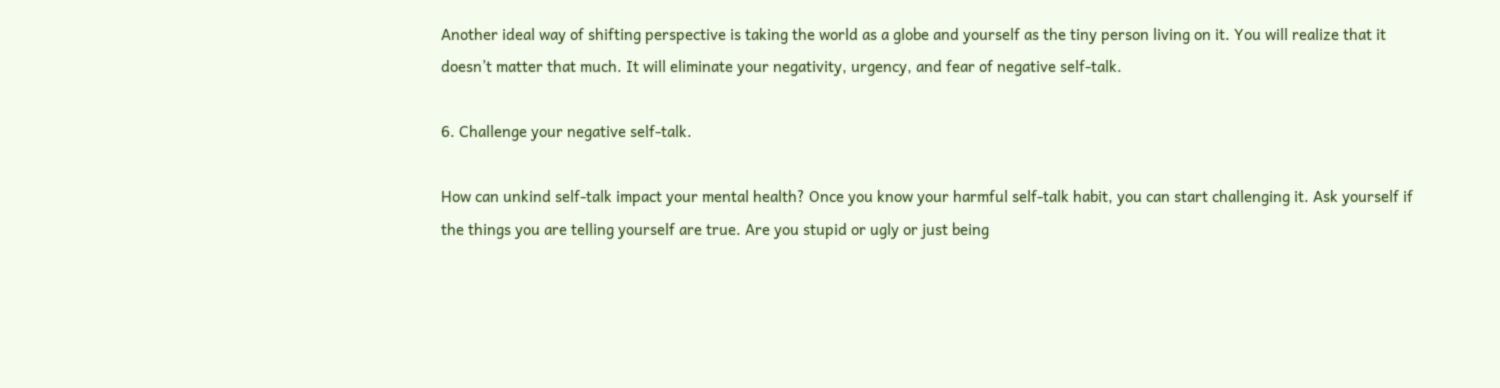Another ideal way of shifting perspective is taking the world as a globe and yourself as the tiny person living on it. You will realize that it doesn’t matter that much. It will eliminate your negativity, urgency, and fear of negative self-talk.

6. Challenge your negative self-talk.

How can unkind self-talk impact your mental health? Once you know your harmful self-talk habit, you can start challenging it. Ask yourself if the things you are telling yourself are true. Are you stupid or ugly or just being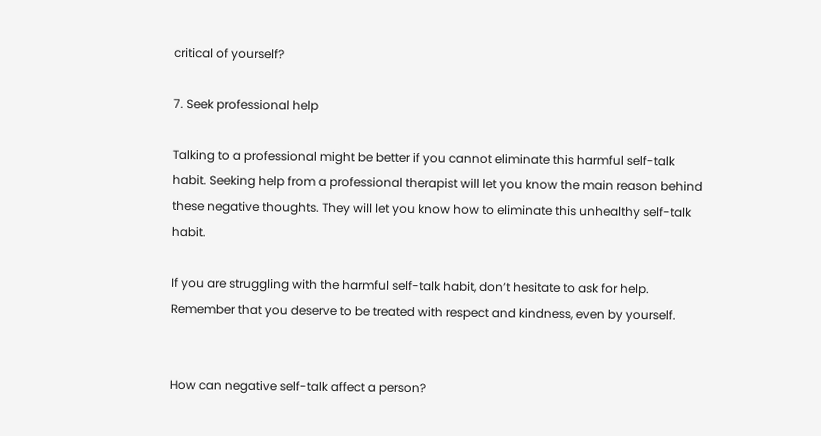critical of yourself?

7. Seek professional help

Talking to a professional might be better if you cannot eliminate this harmful self-talk habit. Seeking help from a professional therapist will let you know the main reason behind these negative thoughts. They will let you know how to eliminate this unhealthy self-talk habit.

If you are struggling with the harmful self-talk habit, don’t hesitate to ask for help. Remember that you deserve to be treated with respect and kindness, even by yourself.


How can negative self-talk affect a person?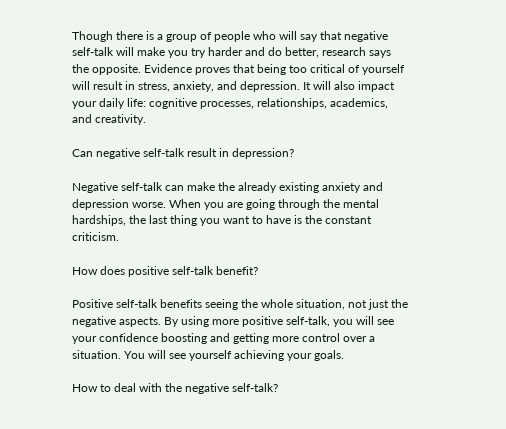Though there is a group of people who will say that negative self-talk will make you try harder and do better, research says the opposite. Evidence proves that being too critical of yourself will result in stress, anxiety, and depression. It will also impact your daily life: cognitive processes, relationships, academics, and creativity.

Can negative self-talk result in depression?

Negative self-talk can make the already existing anxiety and depression worse. When you are going through the mental hardships, the last thing you want to have is the constant criticism.

How does positive self-talk benefit?

Positive self-talk benefits seeing the whole situation, not just the negative aspects. By using more positive self-talk, you will see your confidence boosting and getting more control over a situation. You will see yourself achieving your goals.

How to deal with the negative self-talk?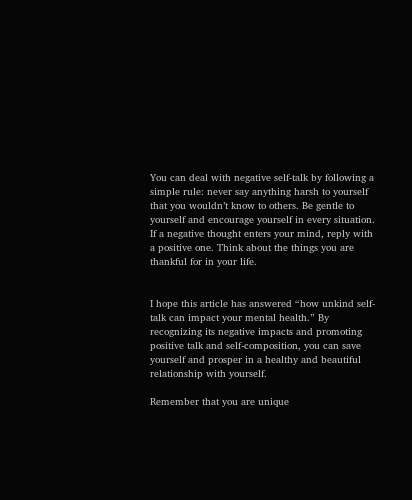You can deal with negative self-talk by following a simple rule: never say anything harsh to yourself that you wouldn’t know to others. Be gentle to yourself and encourage yourself in every situation. If a negative thought enters your mind, reply with a positive one. Think about the things you are thankful for in your life.


I hope this article has answered “how unkind self-talk can impact your mental health.” By recognizing its negative impacts and promoting positive talk and self-composition, you can save yourself and prosper in a healthy and beautiful relationship with yourself.

Remember that you are unique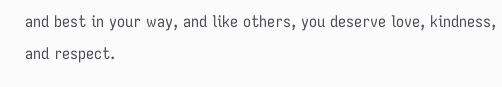and best in your way, and like others, you deserve love, kindness, and respect.